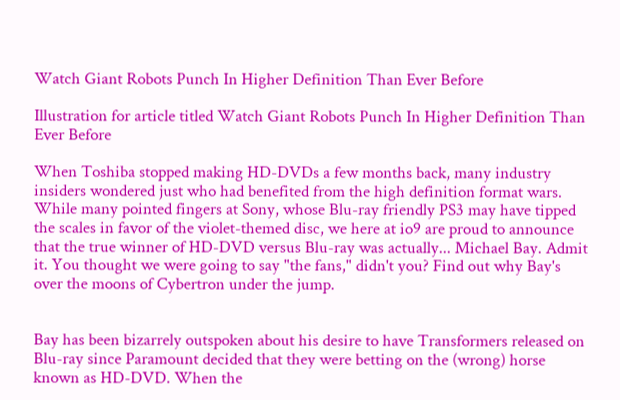Watch Giant Robots Punch In Higher Definition Than Ever Before

Illustration for article titled Watch Giant Robots Punch In Higher Definition Than Ever Before

When Toshiba stopped making HD-DVDs a few months back, many industry insiders wondered just who had benefited from the high definition format wars. While many pointed fingers at Sony, whose Blu-ray friendly PS3 may have tipped the scales in favor of the violet-themed disc, we here at io9 are proud to announce that the true winner of HD-DVD versus Blu-ray was actually... Michael Bay. Admit it. You thought we were going to say "the fans," didn't you? Find out why Bay's over the moons of Cybertron under the jump.


Bay has been bizarrely outspoken about his desire to have Transformers released on Blu-ray since Paramount decided that they were betting on the (wrong) horse known as HD-DVD. When the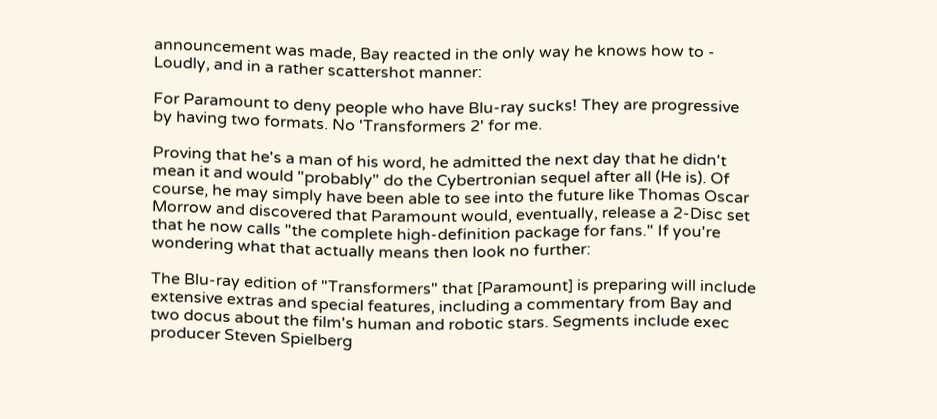announcement was made, Bay reacted in the only way he knows how to - Loudly, and in a rather scattershot manner:

For Paramount to deny people who have Blu-ray sucks! They are progressive by having two formats. No 'Transformers 2' for me.

Proving that he's a man of his word, he admitted the next day that he didn't mean it and would "probably" do the Cybertronian sequel after all (He is). Of course, he may simply have been able to see into the future like Thomas Oscar Morrow and discovered that Paramount would, eventually, release a 2-Disc set that he now calls "the complete high-definition package for fans." If you're wondering what that actually means then look no further:

The Blu-ray edition of "Transformers" that [Paramount] is preparing will include extensive extras and special features, including a commentary from Bay and two docus about the film's human and robotic stars. Segments include exec producer Steven Spielberg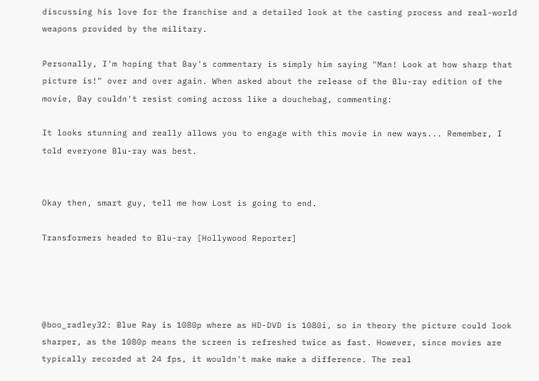discussing his love for the franchise and a detailed look at the casting process and real-world weapons provided by the military.

Personally, I'm hoping that Bay's commentary is simply him saying "Man! Look at how sharp that picture is!" over and over again. When asked about the release of the Blu-ray edition of the movie, Bay couldn't resist coming across like a douchebag, commenting:

It looks stunning and really allows you to engage with this movie in new ways... Remember, I told everyone Blu-ray was best.


Okay then, smart guy, tell me how Lost is going to end.

Transformers headed to Blu-ray [Hollywood Reporter]




@boo_radley32: Blue Ray is 1080p where as HD-DVD is 1080i, so in theory the picture could look sharper, as the 1080p means the screen is refreshed twice as fast. However, since movies are typically recorded at 24 fps, it wouldn't make make a difference. The real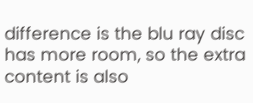difference is the blu ray disc has more room, so the extra content is also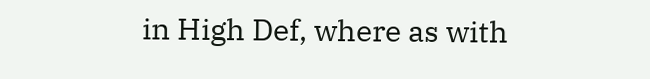in High Def, where as with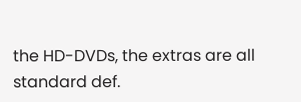the HD-DVDs, the extras are all standard def.